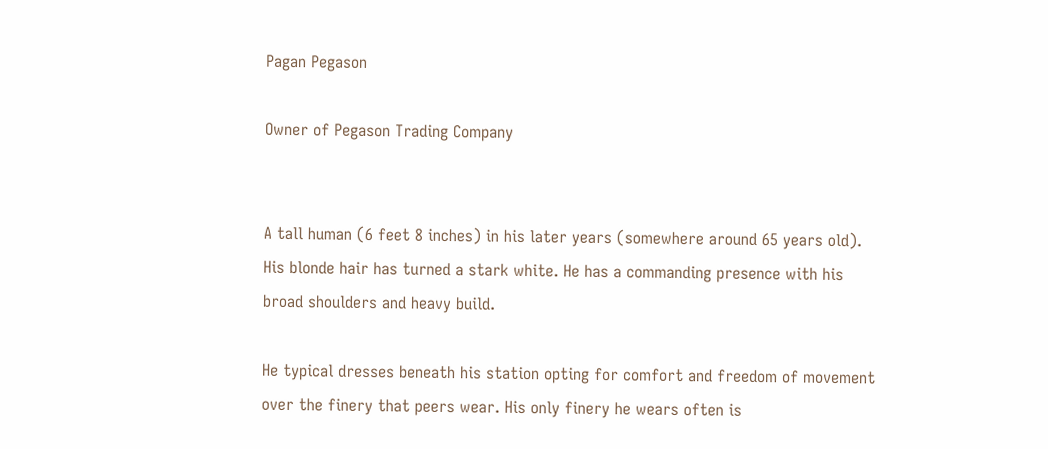Pagan Pegason

Owner of Pegason Trading Company


A tall human (6 feet 8 inches) in his later years (somewhere around 65 years old). His blonde hair has turned a stark white. He has a commanding presence with his broad shoulders and heavy build.

He typical dresses beneath his station opting for comfort and freedom of movement over the finery that peers wear. His only finery he wears often is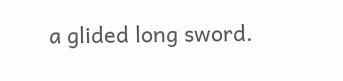a glided long sword.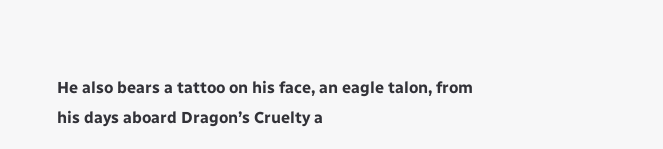He also bears a tattoo on his face, an eagle talon, from his days aboard Dragon’s Cruelty a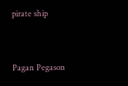pirate ship


Pagan Pegason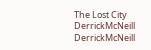The Lost City DerrickMcNeill DerrickMcNeill